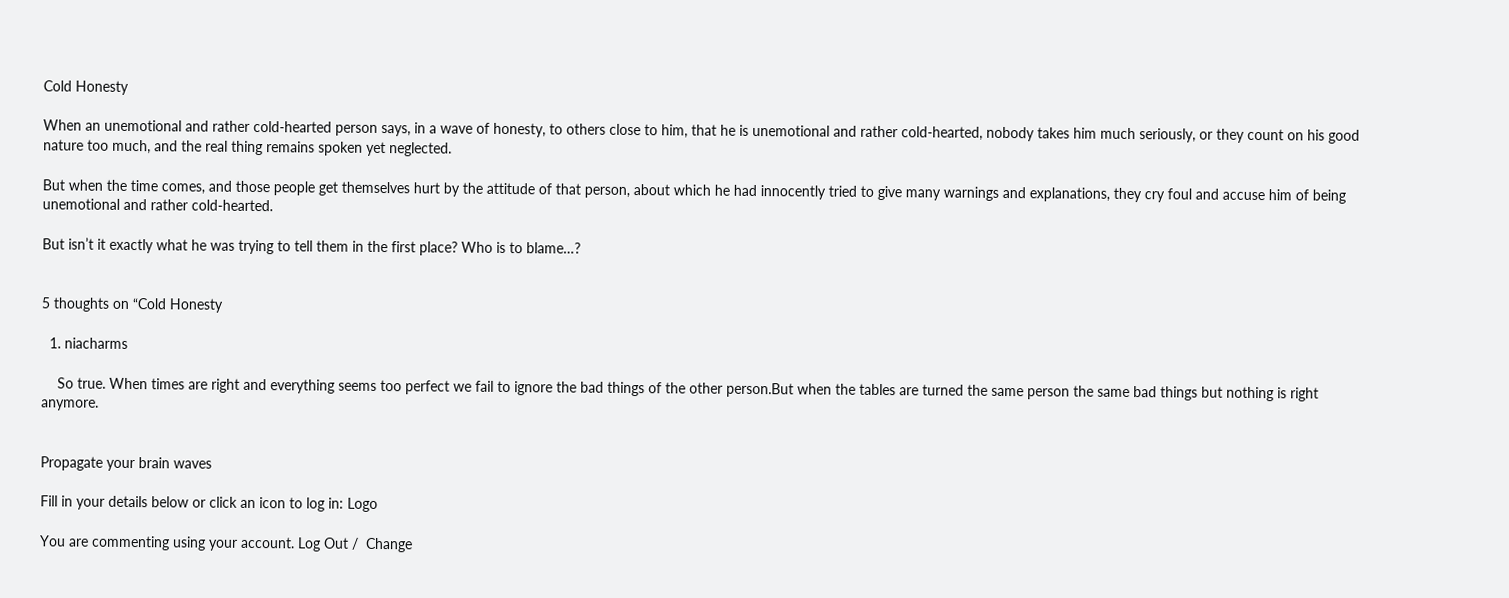Cold Honesty

When an unemotional and rather cold-hearted person says, in a wave of honesty, to others close to him, that he is unemotional and rather cold-hearted, nobody takes him much seriously, or they count on his good nature too much, and the real thing remains spoken yet neglected.

But when the time comes, and those people get themselves hurt by the attitude of that person, about which he had innocently tried to give many warnings and explanations, they cry foul and accuse him of being unemotional and rather cold-hearted.

But isn’t it exactly what he was trying to tell them in the first place? Who is to blame…?


5 thoughts on “Cold Honesty

  1. niacharms

    So true. When times are right and everything seems too perfect we fail to ignore the bad things of the other person.But when the tables are turned the same person the same bad things but nothing is right anymore.


Propagate your brain waves

Fill in your details below or click an icon to log in: Logo

You are commenting using your account. Log Out /  Change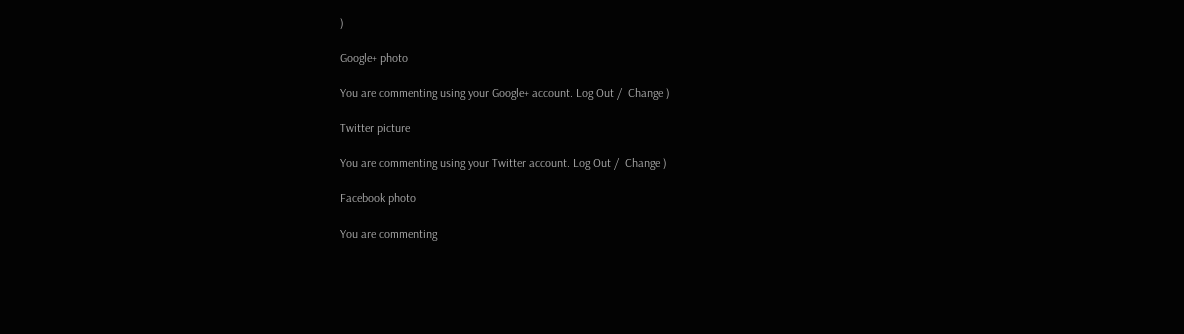)

Google+ photo

You are commenting using your Google+ account. Log Out /  Change )

Twitter picture

You are commenting using your Twitter account. Log Out /  Change )

Facebook photo

You are commenting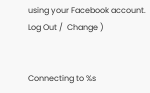using your Facebook account. Log Out /  Change )


Connecting to %s